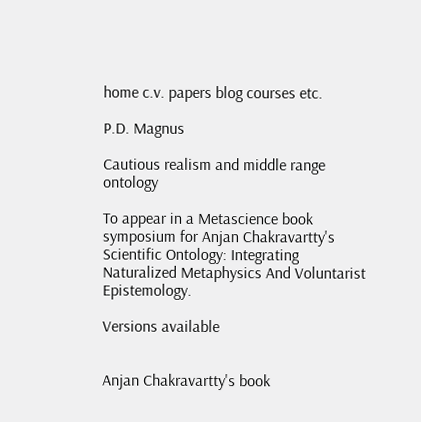home c.v. papers blog courses etc.

P.D. Magnus

Cautious realism and middle range ontology

To appear in a Metascience book symposium for Anjan Chakravartty's Scientific Ontology: Integrating Naturalized Metaphysics And Voluntarist Epistemology.

Versions available


Anjan Chakravartty's book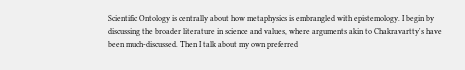Scientific Ontology is centrally about how metaphysics is embrangled with epistemology. I begin by discussing the broader literature in science and values, where arguments akin to Chakravartty's have been much-discussed. Then I talk about my own preferred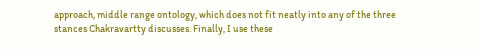approach, middle range ontology, which does not fit neatly into any of the three stances Chakravartty discusses. Finally, I use these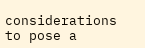considerations to pose a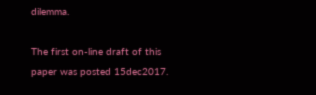dilemma.

The first on-line draft of this paper was posted 15dec2017.